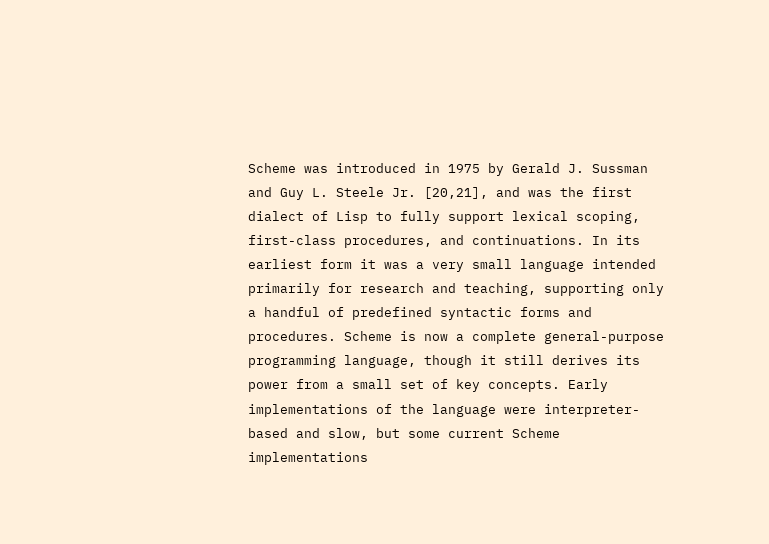Scheme was introduced in 1975 by Gerald J. Sussman and Guy L. Steele Jr. [20,21], and was the first dialect of Lisp to fully support lexical scoping, first-class procedures, and continuations. In its earliest form it was a very small language intended primarily for research and teaching, supporting only a handful of predefined syntactic forms and procedures. Scheme is now a complete general-purpose programming language, though it still derives its power from a small set of key concepts. Early implementations of the language were interpreter-based and slow, but some current Scheme implementations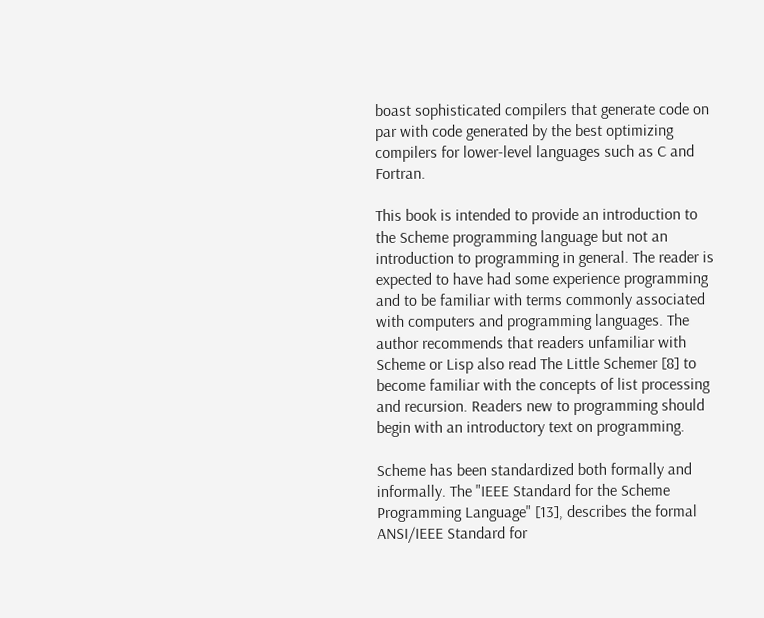boast sophisticated compilers that generate code on par with code generated by the best optimizing compilers for lower-level languages such as C and Fortran.

This book is intended to provide an introduction to the Scheme programming language but not an introduction to programming in general. The reader is expected to have had some experience programming and to be familiar with terms commonly associated with computers and programming languages. The author recommends that readers unfamiliar with Scheme or Lisp also read The Little Schemer [8] to become familiar with the concepts of list processing and recursion. Readers new to programming should begin with an introductory text on programming.

Scheme has been standardized both formally and informally. The "IEEE Standard for the Scheme Programming Language" [13], describes the formal ANSI/IEEE Standard for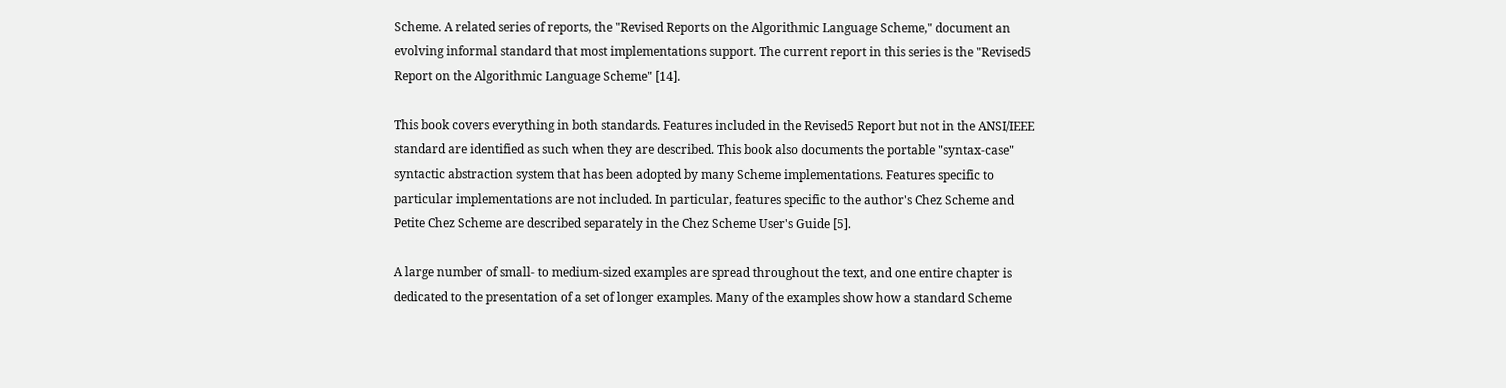Scheme. A related series of reports, the "Revised Reports on the Algorithmic Language Scheme," document an evolving informal standard that most implementations support. The current report in this series is the "Revised5 Report on the Algorithmic Language Scheme" [14].

This book covers everything in both standards. Features included in the Revised5 Report but not in the ANSI/IEEE standard are identified as such when they are described. This book also documents the portable "syntax-case" syntactic abstraction system that has been adopted by many Scheme implementations. Features specific to particular implementations are not included. In particular, features specific to the author's Chez Scheme and Petite Chez Scheme are described separately in the Chez Scheme User's Guide [5].

A large number of small- to medium-sized examples are spread throughout the text, and one entire chapter is dedicated to the presentation of a set of longer examples. Many of the examples show how a standard Scheme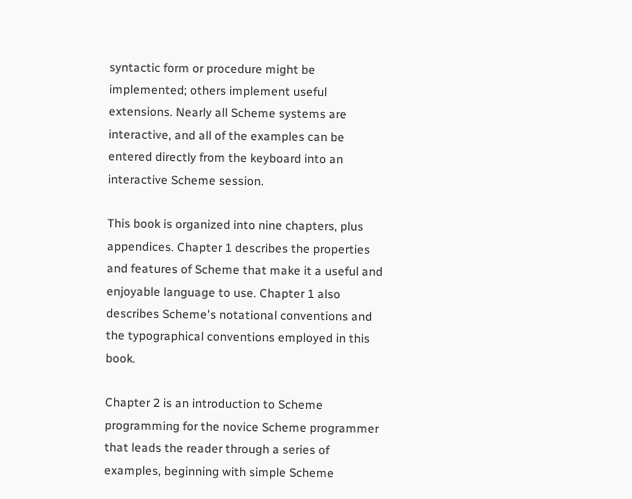syntactic form or procedure might be implemented; others implement useful extensions. Nearly all Scheme systems are interactive, and all of the examples can be entered directly from the keyboard into an interactive Scheme session.

This book is organized into nine chapters, plus appendices. Chapter 1 describes the properties and features of Scheme that make it a useful and enjoyable language to use. Chapter 1 also describes Scheme's notational conventions and the typographical conventions employed in this book.

Chapter 2 is an introduction to Scheme programming for the novice Scheme programmer that leads the reader through a series of examples, beginning with simple Scheme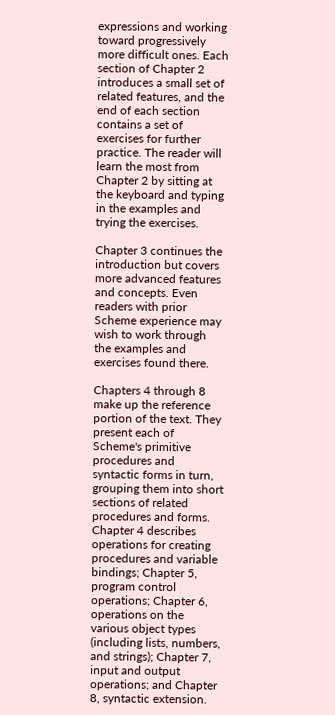expressions and working toward progressively more difficult ones. Each section of Chapter 2 introduces a small set of related features, and the end of each section contains a set of exercises for further practice. The reader will learn the most from Chapter 2 by sitting at the keyboard and typing in the examples and trying the exercises.

Chapter 3 continues the introduction but covers more advanced features and concepts. Even readers with prior Scheme experience may wish to work through the examples and exercises found there.

Chapters 4 through 8 make up the reference portion of the text. They present each of Scheme's primitive procedures and syntactic forms in turn, grouping them into short sections of related procedures and forms. Chapter 4 describes operations for creating procedures and variable bindings; Chapter 5, program control operations; Chapter 6, operations on the various object types (including lists, numbers, and strings); Chapter 7, input and output operations; and Chapter 8, syntactic extension.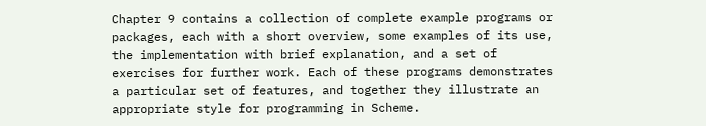Chapter 9 contains a collection of complete example programs or packages, each with a short overview, some examples of its use, the implementation with brief explanation, and a set of exercises for further work. Each of these programs demonstrates a particular set of features, and together they illustrate an appropriate style for programming in Scheme.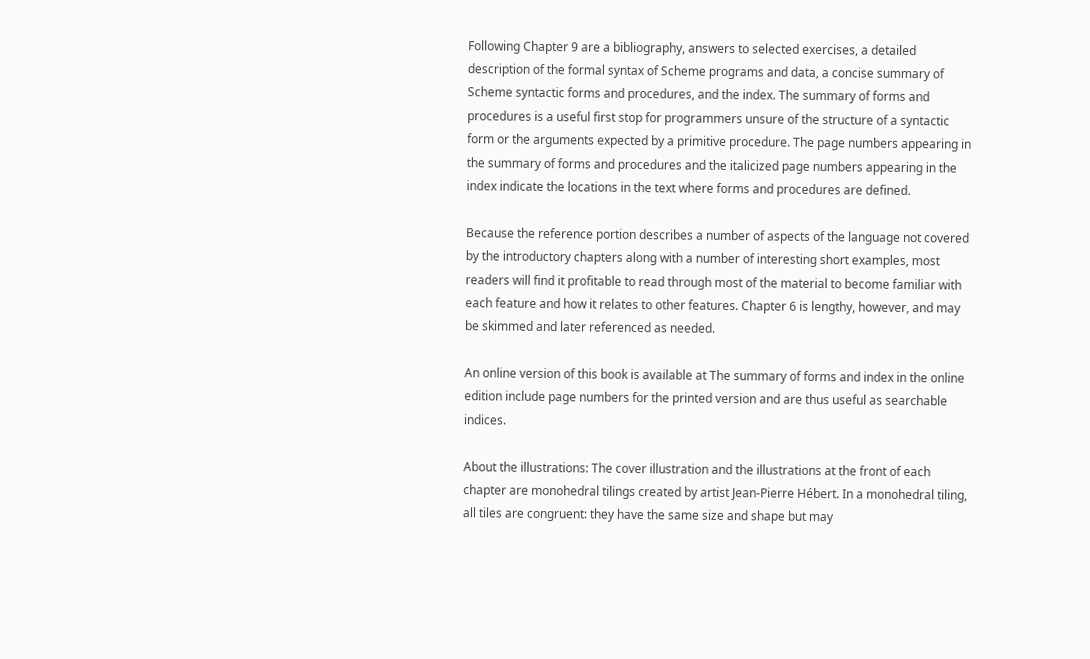Following Chapter 9 are a bibliography, answers to selected exercises, a detailed description of the formal syntax of Scheme programs and data, a concise summary of Scheme syntactic forms and procedures, and the index. The summary of forms and procedures is a useful first stop for programmers unsure of the structure of a syntactic form or the arguments expected by a primitive procedure. The page numbers appearing in the summary of forms and procedures and the italicized page numbers appearing in the index indicate the locations in the text where forms and procedures are defined.

Because the reference portion describes a number of aspects of the language not covered by the introductory chapters along with a number of interesting short examples, most readers will find it profitable to read through most of the material to become familiar with each feature and how it relates to other features. Chapter 6 is lengthy, however, and may be skimmed and later referenced as needed.

An online version of this book is available at The summary of forms and index in the online edition include page numbers for the printed version and are thus useful as searchable indices.

About the illustrations: The cover illustration and the illustrations at the front of each chapter are monohedral tilings created by artist Jean-Pierre Hébert. In a monohedral tiling, all tiles are congruent: they have the same size and shape but may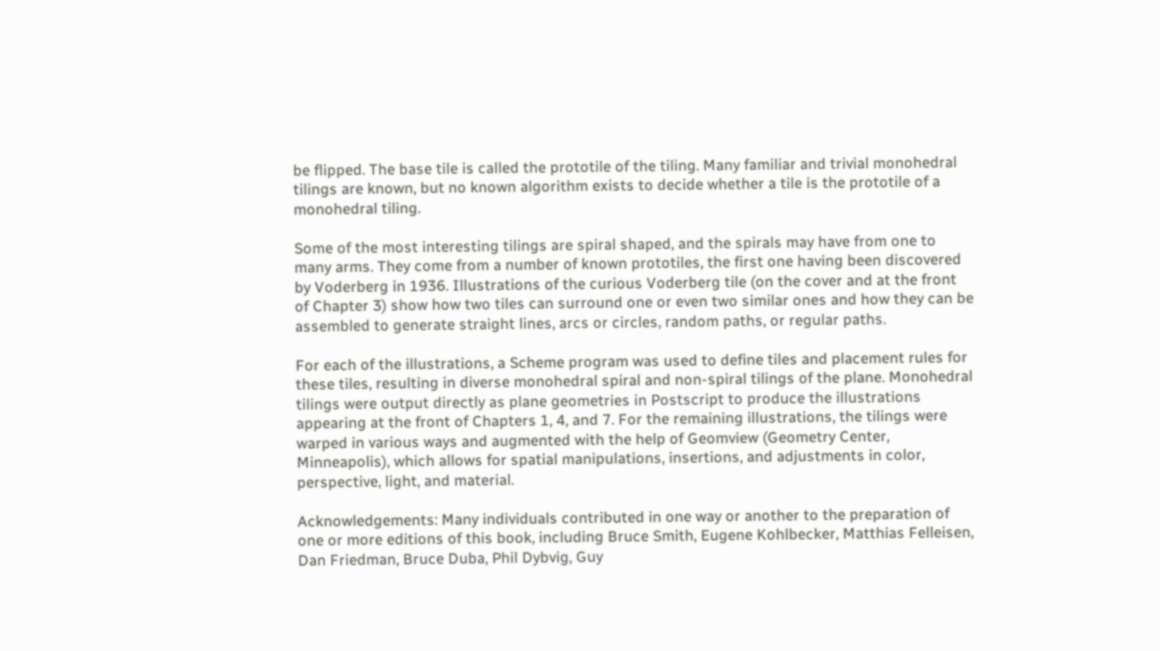be flipped. The base tile is called the prototile of the tiling. Many familiar and trivial monohedral tilings are known, but no known algorithm exists to decide whether a tile is the prototile of a monohedral tiling.

Some of the most interesting tilings are spiral shaped, and the spirals may have from one to many arms. They come from a number of known prototiles, the first one having been discovered by Voderberg in 1936. Illustrations of the curious Voderberg tile (on the cover and at the front of Chapter 3) show how two tiles can surround one or even two similar ones and how they can be assembled to generate straight lines, arcs or circles, random paths, or regular paths.

For each of the illustrations, a Scheme program was used to define tiles and placement rules for these tiles, resulting in diverse monohedral spiral and non-spiral tilings of the plane. Monohedral tilings were output directly as plane geometries in Postscript to produce the illustrations appearing at the front of Chapters 1, 4, and 7. For the remaining illustrations, the tilings were warped in various ways and augmented with the help of Geomview (Geometry Center, Minneapolis), which allows for spatial manipulations, insertions, and adjustments in color, perspective, light, and material.

Acknowledgements: Many individuals contributed in one way or another to the preparation of one or more editions of this book, including Bruce Smith, Eugene Kohlbecker, Matthias Felleisen, Dan Friedman, Bruce Duba, Phil Dybvig, Guy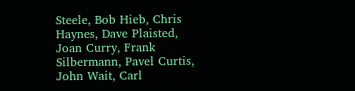Steele, Bob Hieb, Chris Haynes, Dave Plaisted, Joan Curry, Frank Silbermann, Pavel Curtis, John Wait, Carl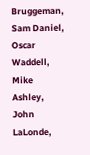Bruggeman, Sam Daniel, Oscar Waddell, Mike Ashley, John LaLonde,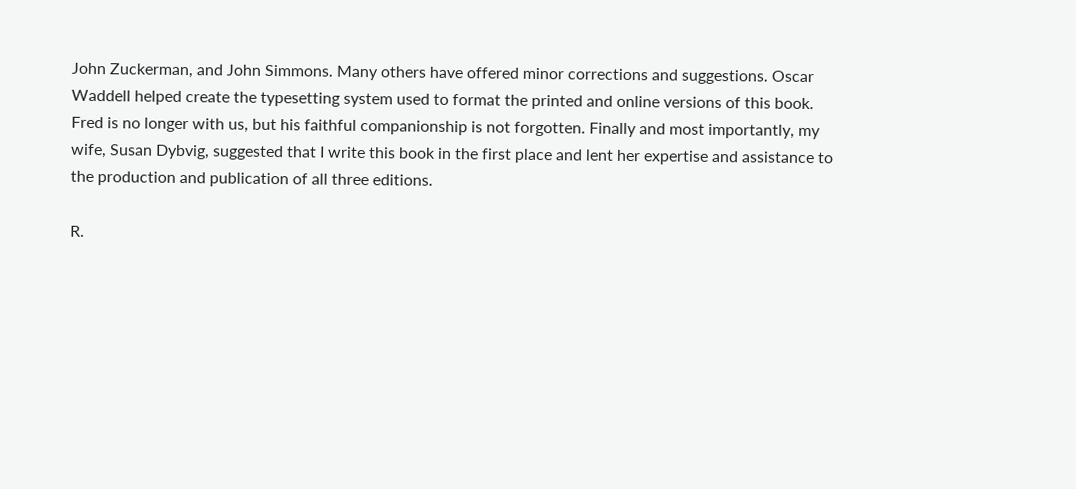John Zuckerman, and John Simmons. Many others have offered minor corrections and suggestions. Oscar Waddell helped create the typesetting system used to format the printed and online versions of this book. Fred is no longer with us, but his faithful companionship is not forgotten. Finally and most importantly, my wife, Susan Dybvig, suggested that I write this book in the first place and lent her expertise and assistance to the production and publication of all three editions.

R.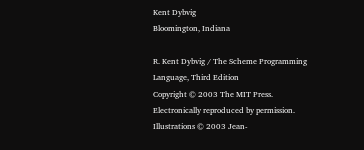Kent Dybvig
Bloomington, Indiana

R. Kent Dybvig / The Scheme Programming Language, Third Edition
Copyright © 2003 The MIT Press. Electronically reproduced by permission.
Illustrations © 2003 Jean-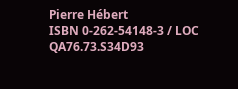Pierre Hébert
ISBN 0-262-54148-3 / LOC QA76.73.S34D93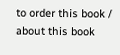to order this book / about this book